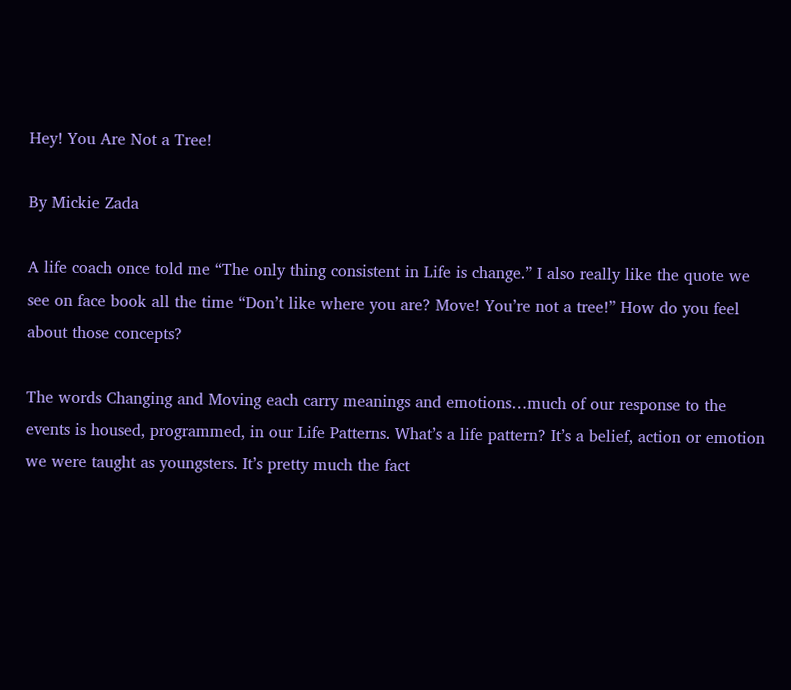Hey! You Are Not a Tree!

By Mickie Zada

A life coach once told me “The only thing consistent in Life is change.” I also really like the quote we see on face book all the time “Don’t like where you are? Move! You’re not a tree!” How do you feel about those concepts?

The words Changing and Moving each carry meanings and emotions…much of our response to the events is housed, programmed, in our Life Patterns. What’s a life pattern? It’s a belief, action or emotion we were taught as youngsters. It’s pretty much the fact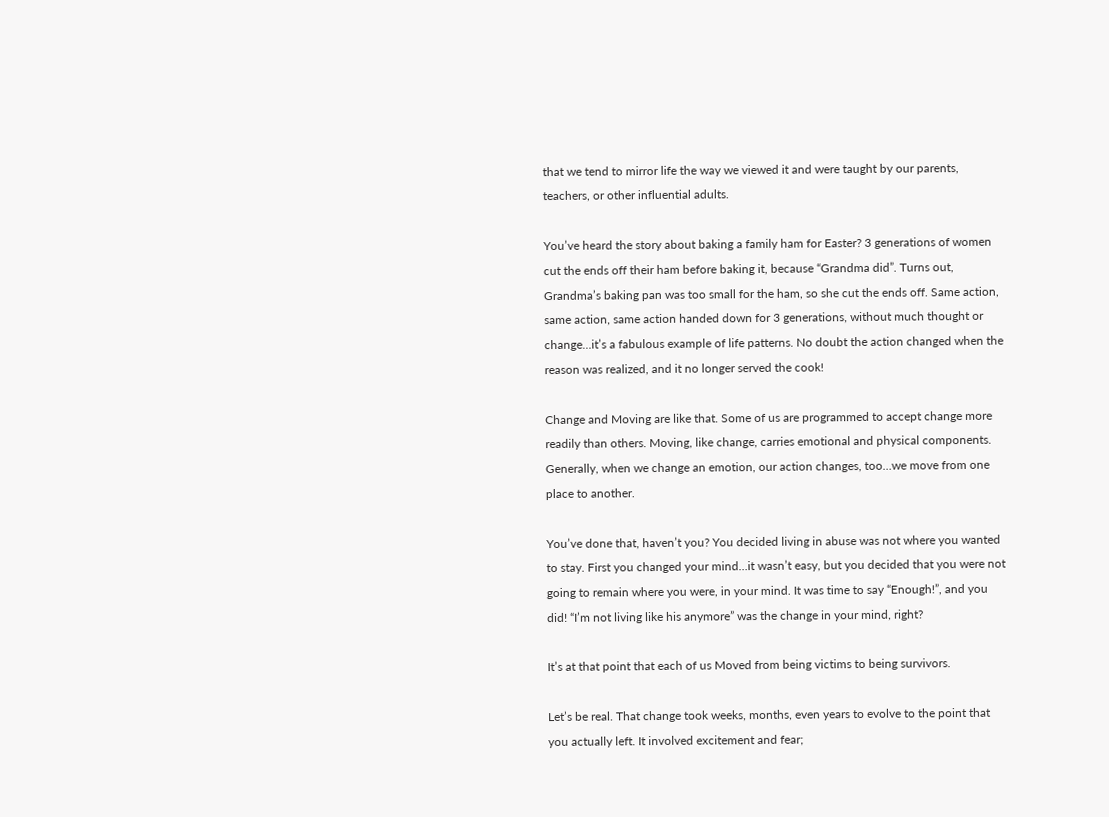that we tend to mirror life the way we viewed it and were taught by our parents, teachers, or other influential adults.

You’ve heard the story about baking a family ham for Easter? 3 generations of women cut the ends off their ham before baking it, because “Grandma did”. Turns out, Grandma’s baking pan was too small for the ham, so she cut the ends off. Same action, same action, same action handed down for 3 generations, without much thought or change…it’s a fabulous example of life patterns. No doubt the action changed when the reason was realized, and it no longer served the cook!

Change and Moving are like that. Some of us are programmed to accept change more readily than others. Moving, like change, carries emotional and physical components. Generally, when we change an emotion, our action changes, too…we move from one place to another.

You’ve done that, haven’t you? You decided living in abuse was not where you wanted to stay. First you changed your mind…it wasn’t easy, but you decided that you were not going to remain where you were, in your mind. It was time to say “Enough!”, and you did! “I’m not living like his anymore” was the change in your mind, right?

It’s at that point that each of us Moved from being victims to being survivors.

Let’s be real. That change took weeks, months, even years to evolve to the point that you actually left. It involved excitement and fear;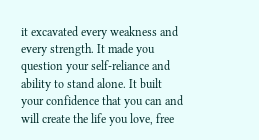it excavated every weakness and every strength. It made you question your self-reliance and ability to stand alone. It built your confidence that you can and will create the life you love, free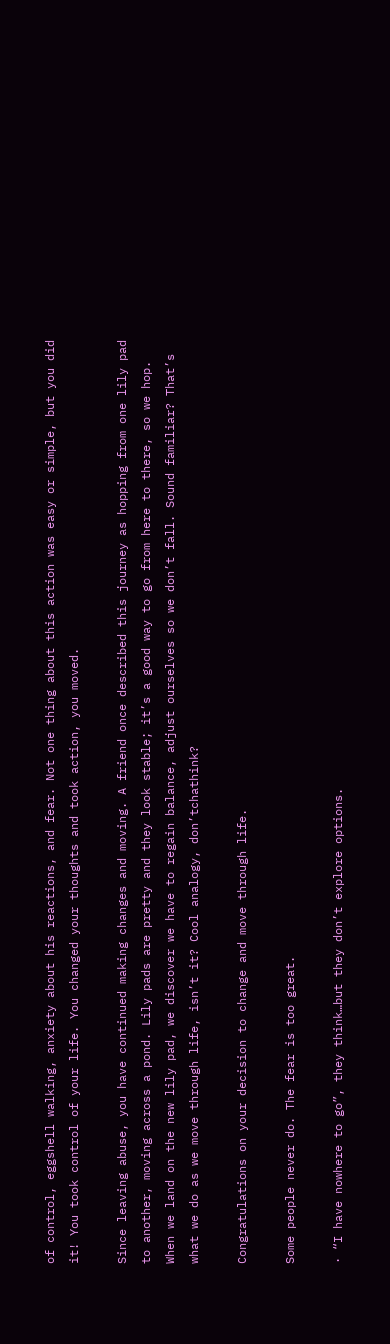of control, eggshell walking, anxiety about his reactions, and fear. Not one thing about this action was easy or simple, but you did it! You took control of your life. You changed your thoughts and took action, you moved.

Since leaving abuse, you have continued making changes and moving. A friend once described this journey as hopping from one lily pad to another, moving across a pond. Lily pads are pretty and they look stable; it’s a good way to go from here to there, so we hop. When we land on the new lily pad, we discover we have to regain balance, adjust ourselves so we don’t fall. Sound familiar? That’s what we do as we move through life, isn’t it? Cool analogy, don’tchathink?

Congratulations on your decision to change and move through life.

Some people never do. The fear is too great.

· “I have nowhere to go”, they think…but they don’t explore options.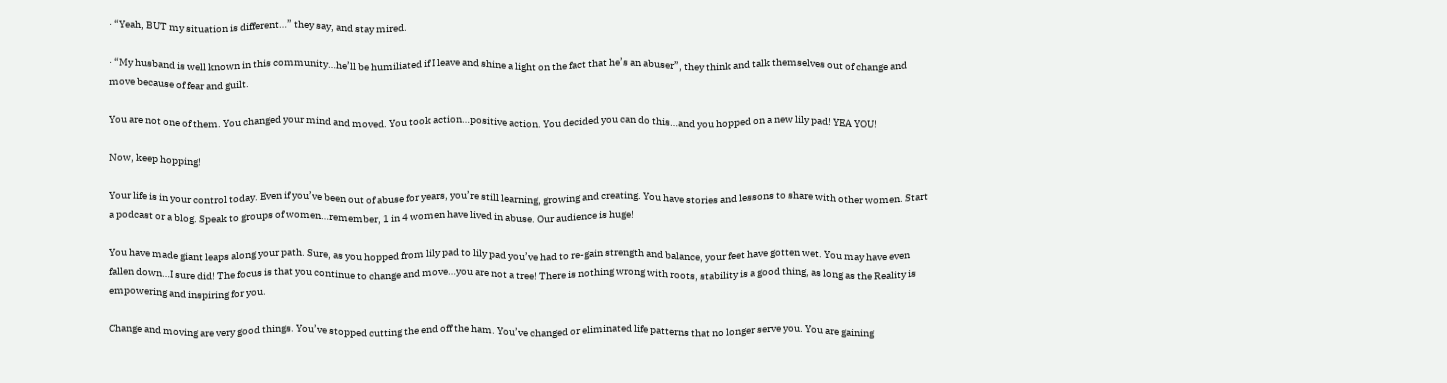· “Yeah, BUT my situation is different…” they say, and stay mired.

· “My husband is well known in this community…he’ll be humiliated if I leave and shine a light on the fact that he’s an abuser”, they think and talk themselves out of change and move because of fear and guilt.

You are not one of them. You changed your mind and moved. You took action…positive action. You decided you can do this…and you hopped on a new lily pad! YEA YOU!

Now, keep hopping!

Your life is in your control today. Even if you’ve been out of abuse for years, you’re still learning, growing and creating. You have stories and lessons to share with other women. Start a podcast or a blog. Speak to groups of women…remember, 1 in 4 women have lived in abuse. Our audience is huge!

You have made giant leaps along your path. Sure, as you hopped from lily pad to lily pad you’ve had to re-gain strength and balance, your feet have gotten wet. You may have even fallen down…I sure did! The focus is that you continue to change and move…you are not a tree! There is nothing wrong with roots, stability is a good thing, as long as the Reality is empowering and inspiring for you.

Change and moving are very good things. You’ve stopped cutting the end off the ham. You’ve changed or eliminated life patterns that no longer serve you. You are gaining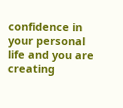confidence in your personal life and you are creating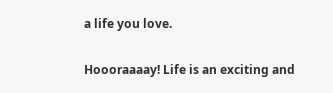a life you love.

Hoooraaaay! Life is an exciting and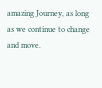amazing Journey, as long as we continue to change and move.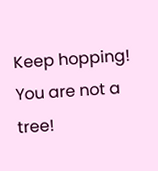Keep hopping! You are not a tree!